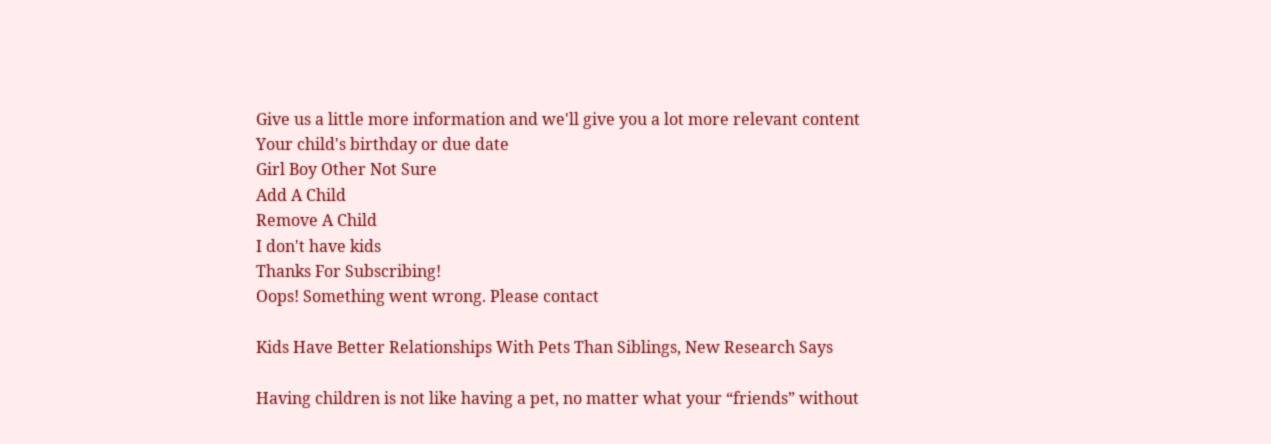Give us a little more information and we'll give you a lot more relevant content
Your child's birthday or due date
Girl Boy Other Not Sure
Add A Child
Remove A Child
I don't have kids
Thanks For Subscribing!
Oops! Something went wrong. Please contact

Kids Have Better Relationships With Pets Than Siblings, New Research Says

Having children is not like having a pet, no matter what your “friends” without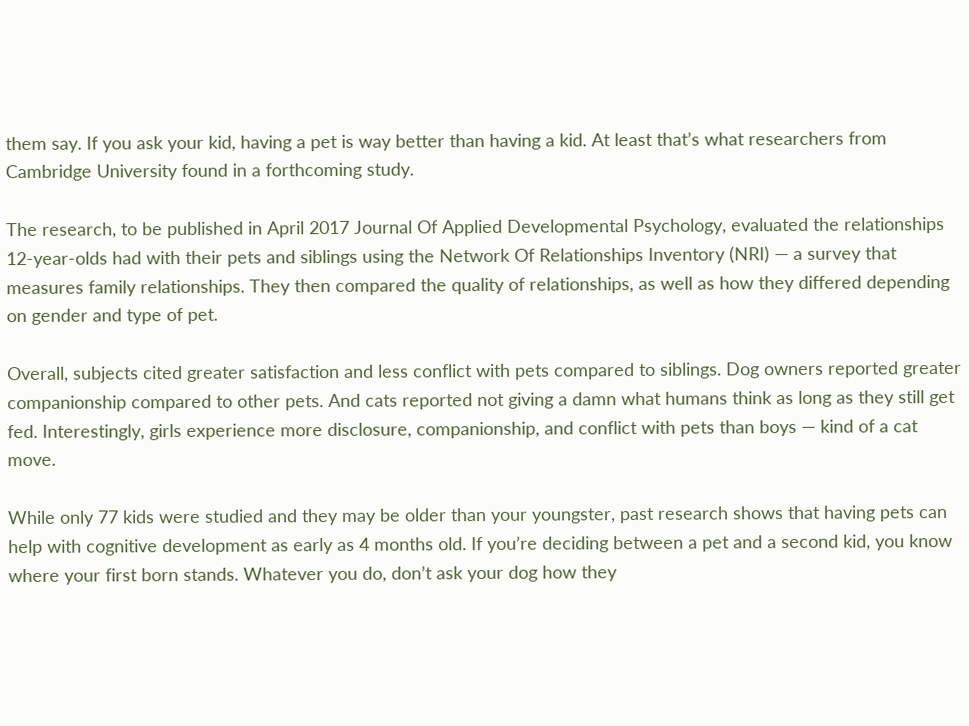them say. If you ask your kid, having a pet is way better than having a kid. At least that’s what researchers from Cambridge University found in a forthcoming study.

The research, to be published in April 2017 Journal Of Applied Developmental Psychology, evaluated the relationships 12-year-olds had with their pets and siblings using the Network Of Relationships Inventory (NRI) — a survey that measures family relationships. They then compared the quality of relationships, as well as how they differed depending on gender and type of pet.

Overall, subjects cited greater satisfaction and less conflict with pets compared to siblings. Dog owners reported greater companionship compared to other pets. And cats reported not giving a damn what humans think as long as they still get fed. Interestingly, girls experience more disclosure, companionship, and conflict with pets than boys — kind of a cat move.

While only 77 kids were studied and they may be older than your youngster, past research shows that having pets can help with cognitive development as early as 4 months old. If you’re deciding between a pet and a second kid, you know where your first born stands. Whatever you do, don’t ask your dog how they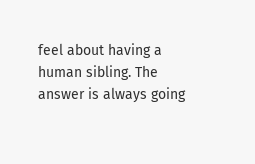feel about having a human sibling. The answer is always going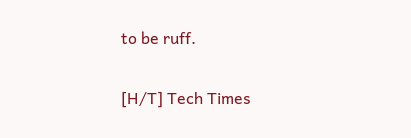to be ruff.

[H/T] Tech Times